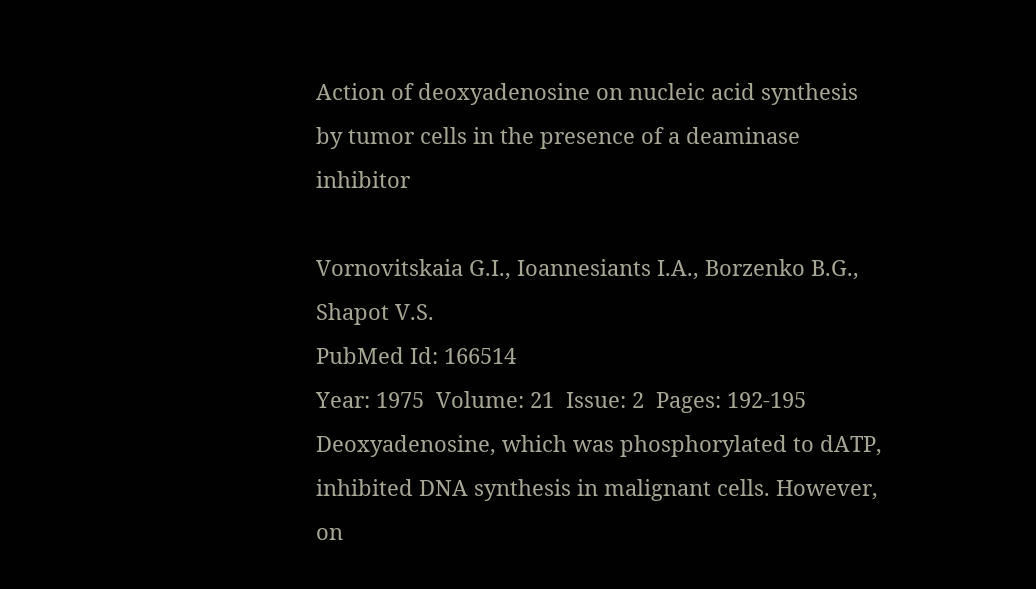Action of deoxyadenosine on nucleic acid synthesis by tumor cells in the presence of a deaminase inhibitor

Vornovitskaia G.I., Ioannesiants I.A., Borzenko B.G., Shapot V.S.
PubMed Id: 166514
Year: 1975  Volume: 21  Issue: 2  Pages: 192-195
Deoxyadenosine, which was phosphorylated to dATP, inhibited DNA synthesis in malignant cells. However, on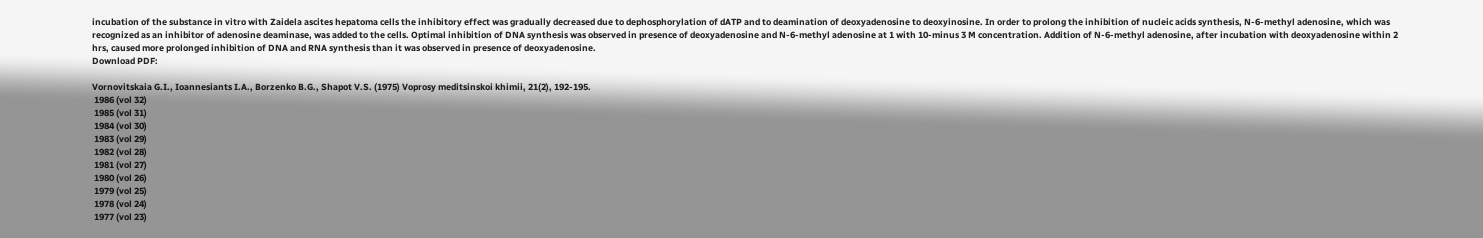incubation of the substance in vitro with Zaidela ascites hepatoma cells the inhibitory effect was gradually decreased due to dephosphorylation of dATP and to deamination of deoxyadenosine to deoxyinosine. In order to prolong the inhibition of nucleic acids synthesis, N-6-methyl adenosine, which was recognized as an inhibitor of adenosine deaminase, was added to the cells. Optimal inhibition of DNA synthesis was observed in presence of deoxyadenosine and N-6-methyl adenosine at 1 with 10-minus 3 M concentration. Addition of N-6-methyl adenosine, after incubation with deoxyadenosine within 2 hrs, caused more prolonged inhibition of DNA and RNA synthesis than it was observed in presence of deoxyadenosine.
Download PDF:

Vornovitskaia G.I., Ioannesiants I.A., Borzenko B.G., Shapot V.S. (1975) Voprosy meditsinskoi khimii, 21(2), 192-195.
 1986 (vol 32)
 1985 (vol 31)
 1984 (vol 30)
 1983 (vol 29)
 1982 (vol 28)
 1981 (vol 27)
 1980 (vol 26)
 1979 (vol 25)
 1978 (vol 24)
 1977 (vol 23)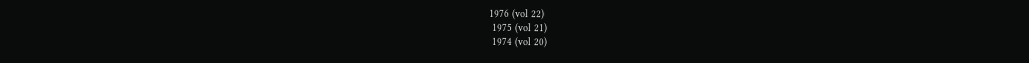1976 (vol 22)
 1975 (vol 21)
 1974 (vol 20)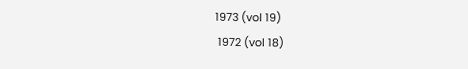1973 (vol 19)
 1972 (vol 18)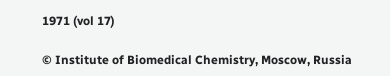1971 (vol 17)

© Institute of Biomedical Chemistry, Moscow, Russia